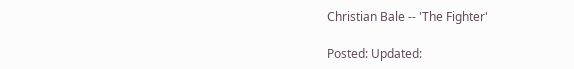Christian Bale -- 'The Fighter'

Posted: Updated: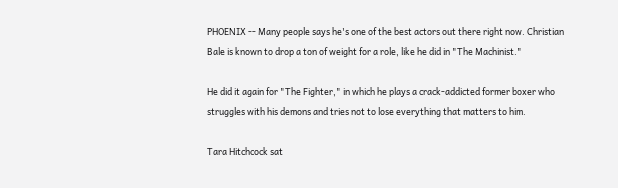PHOENIX -- Many people says he's one of the best actors out there right now. Christian Bale is known to drop a ton of weight for a role, like he did in "The Machinist."

He did it again for "The Fighter," in which he plays a crack-addicted former boxer who struggles with his demons and tries not to lose everything that matters to him.

Tara Hitchcock sat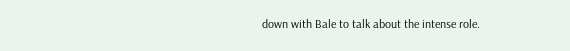down with Bale to talk about the intense role.